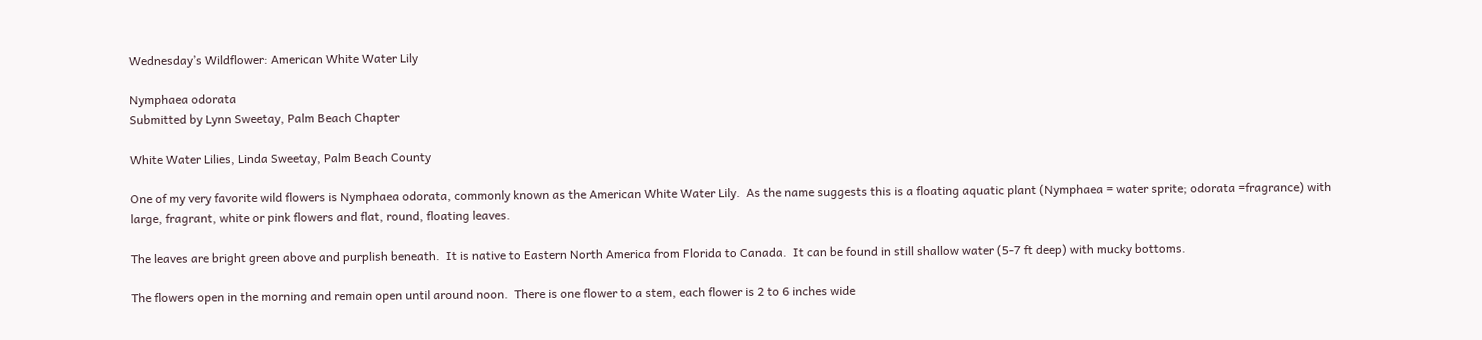Wednesday’s Wildflower: American White Water Lily

Nymphaea odorata
Submitted by Lynn Sweetay, Palm Beach Chapter

White Water Lilies, Linda Sweetay, Palm Beach County

One of my very favorite wild flowers is Nymphaea odorata, commonly known as the American White Water Lily.  As the name suggests this is a floating aquatic plant (Nymphaea = water sprite; odorata =fragrance) with large, fragrant, white or pink flowers and flat, round, floating leaves.

The leaves are bright green above and purplish beneath.  It is native to Eastern North America from Florida to Canada.  It can be found in still shallow water (5-7 ft deep) with mucky bottoms.

The flowers open in the morning and remain open until around noon.  There is one flower to a stem, each flower is 2 to 6 inches wide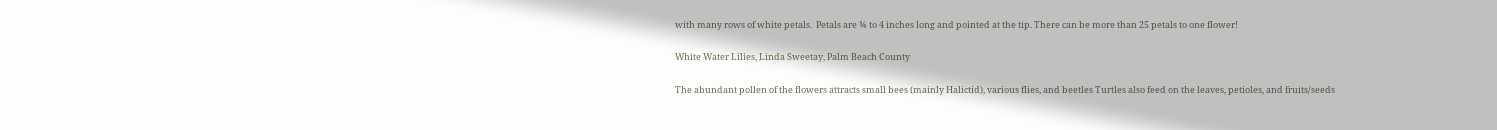with many rows of white petals.  Petals are ¾ to 4 inches long and pointed at the tip. There can be more than 25 petals to one flower!

White Water Lilies, Linda Sweetay, Palm Beach County

The abundant pollen of the flowers attracts small bees (mainly Halictid), various flies, and beetles Turtles also feed on the leaves, petioles, and fruits/seeds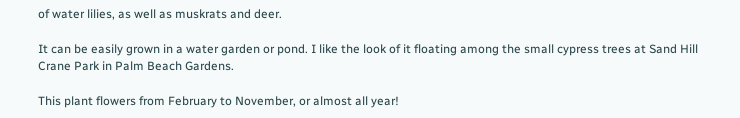of water lilies, as well as muskrats and deer.

It can be easily grown in a water garden or pond. I like the look of it floating among the small cypress trees at Sand Hill Crane Park in Palm Beach Gardens.

This plant flowers from February to November, or almost all year!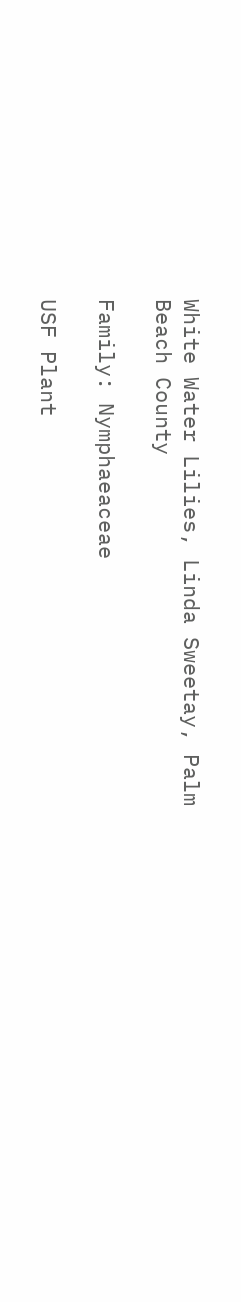White Water Lilies, Linda Sweetay, Palm Beach County

Family: Nymphaeaceae

USF Plant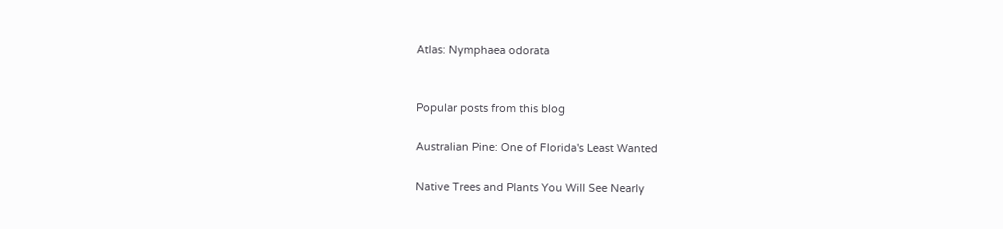Atlas: Nymphaea odorata


Popular posts from this blog

Australian Pine: One of Florida's Least Wanted

Native Trees and Plants You Will See Nearly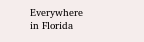Everywhere in Florida